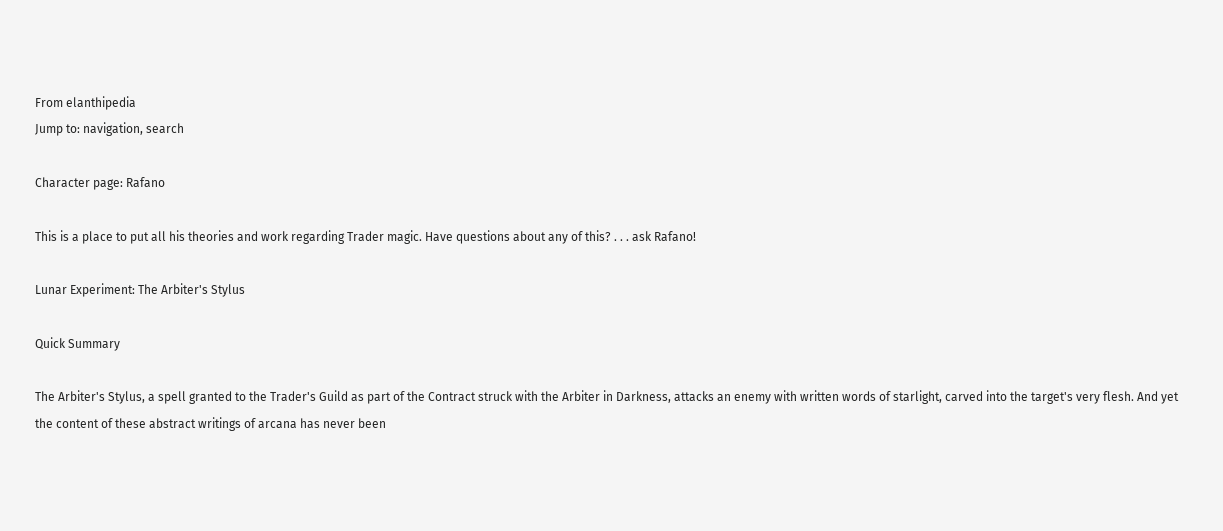From elanthipedia
Jump to: navigation, search

Character page: Rafano

This is a place to put all his theories and work regarding Trader magic. Have questions about any of this? . . . ask Rafano!

Lunar Experiment: The Arbiter's Stylus

Quick Summary

The Arbiter's Stylus, a spell granted to the Trader's Guild as part of the Contract struck with the Arbiter in Darkness, attacks an enemy with written words of starlight, carved into the target's very flesh. And yet the content of these abstract writings of arcana has never been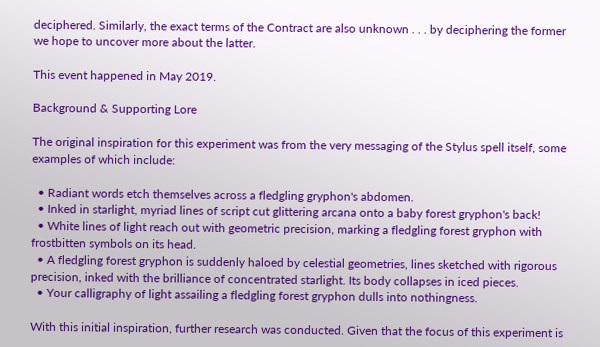deciphered. Similarly, the exact terms of the Contract are also unknown . . . by deciphering the former we hope to uncover more about the latter.

This event happened in May 2019.

Background & Supporting Lore

The original inspiration for this experiment was from the very messaging of the Stylus spell itself, some examples of which include:

  • Radiant words etch themselves across a fledgling gryphon's abdomen.
  • Inked in starlight, myriad lines of script cut glittering arcana onto a baby forest gryphon's back!
  • White lines of light reach out with geometric precision, marking a fledgling forest gryphon with frostbitten symbols on its head.
  • A fledgling forest gryphon is suddenly haloed by celestial geometries, lines sketched with rigorous precision, inked with the brilliance of concentrated starlight. Its body collapses in iced pieces.
  • Your calligraphy of light assailing a fledgling forest gryphon dulls into nothingness.

With this initial inspiration, further research was conducted. Given that the focus of this experiment is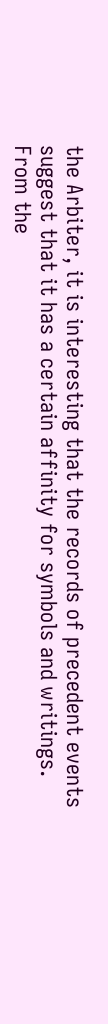the Arbiter, it is interesting that the records of precedent events suggest that it has a certain affinity for symbols and writings. From the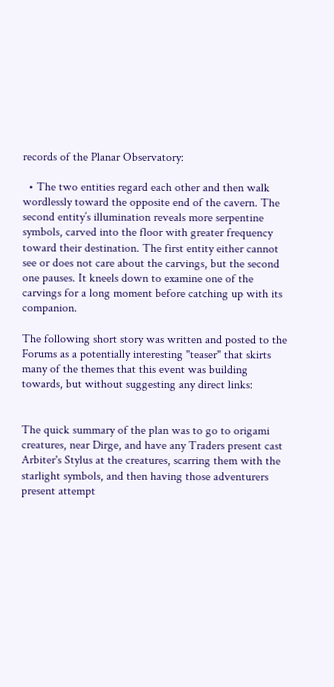records of the Planar Observatory:

  • The two entities regard each other and then walk wordlessly toward the opposite end of the cavern. The second entity’s illumination reveals more serpentine symbols, carved into the floor with greater frequency toward their destination. The first entity either cannot see or does not care about the carvings, but the second one pauses. It kneels down to examine one of the carvings for a long moment before catching up with its companion.

The following short story was written and posted to the Forums as a potentially interesting "teaser" that skirts many of the themes that this event was building towards, but without suggesting any direct links:


The quick summary of the plan was to go to origami creatures, near Dirge, and have any Traders present cast Arbiter's Stylus at the creatures, scarring them with the starlight symbols, and then having those adventurers present attempt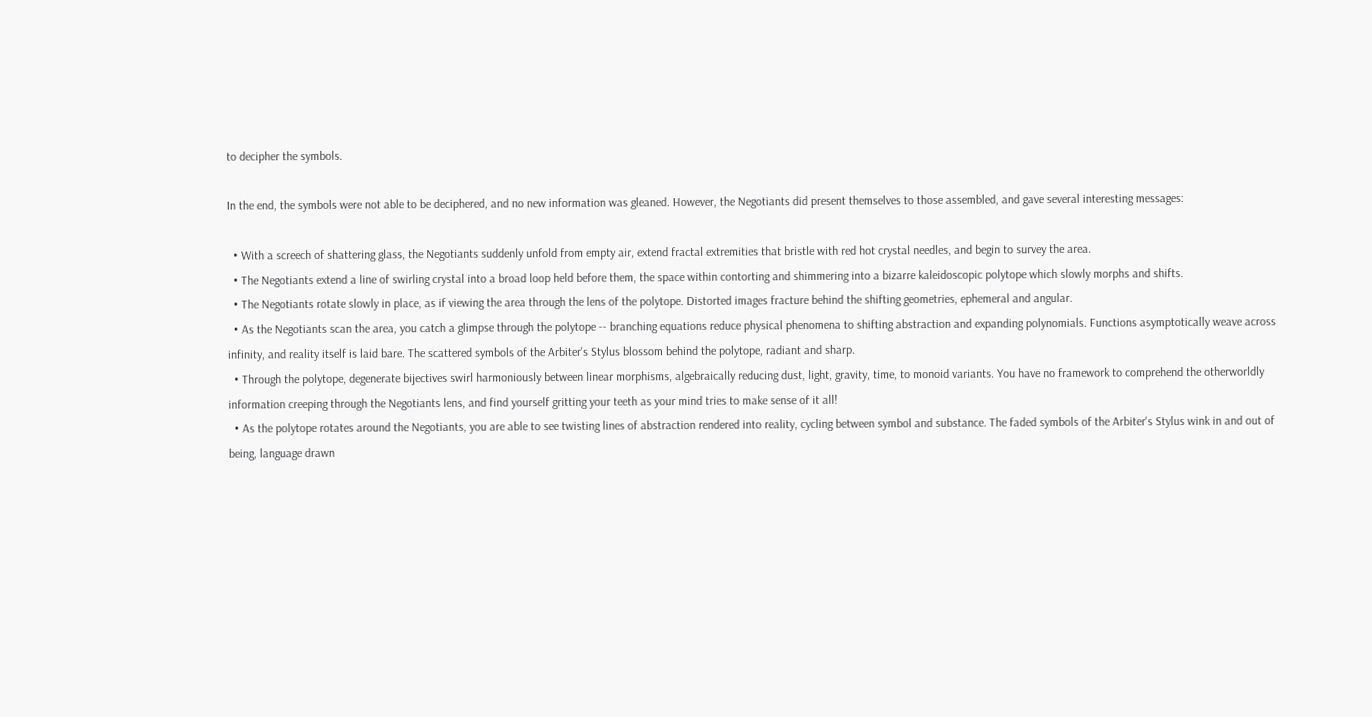to decipher the symbols.

In the end, the symbols were not able to be deciphered, and no new information was gleaned. However, the Negotiants did present themselves to those assembled, and gave several interesting messages:

  • With a screech of shattering glass, the Negotiants suddenly unfold from empty air, extend fractal extremities that bristle with red hot crystal needles, and begin to survey the area.
  • The Negotiants extend a line of swirling crystal into a broad loop held before them, the space within contorting and shimmering into a bizarre kaleidoscopic polytope which slowly morphs and shifts.
  • The Negotiants rotate slowly in place, as if viewing the area through the lens of the polytope. Distorted images fracture behind the shifting geometries, ephemeral and angular.
  • As the Negotiants scan the area, you catch a glimpse through the polytope -- branching equations reduce physical phenomena to shifting abstraction and expanding polynomials. Functions asymptotically weave across infinity, and reality itself is laid bare. The scattered symbols of the Arbiter's Stylus blossom behind the polytope, radiant and sharp.
  • Through the polytope, degenerate bijectives swirl harmoniously between linear morphisms, algebraically reducing dust, light, gravity, time, to monoid variants. You have no framework to comprehend the otherworldly information creeping through the Negotiants lens, and find yourself gritting your teeth as your mind tries to make sense of it all!
  • As the polytope rotates around the Negotiants, you are able to see twisting lines of abstraction rendered into reality, cycling between symbol and substance. The faded symbols of the Arbiter's Stylus wink in and out of being, language drawn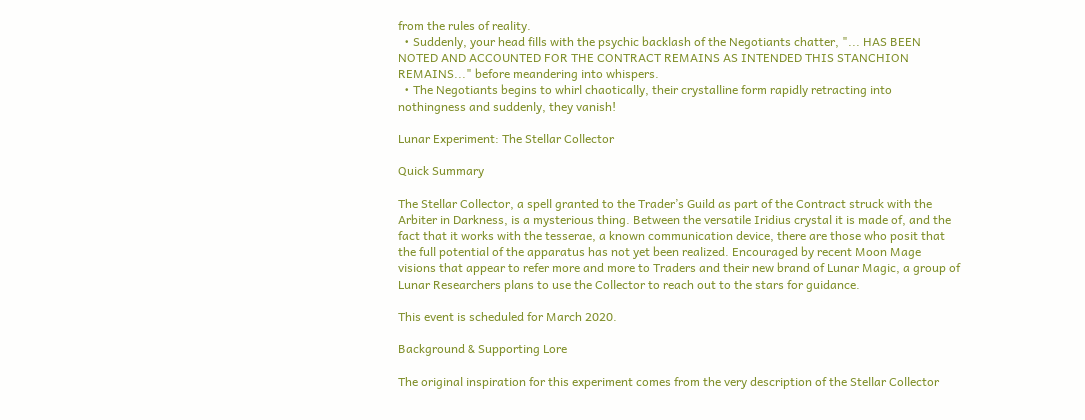from the rules of reality.
  • Suddenly, your head fills with the psychic backlash of the Negotiants chatter, "... HAS BEEN NOTED AND ACCOUNTED FOR THE CONTRACT REMAINS AS INTENDED THIS STANCHION REMAINS..." before meandering into whispers.
  • The Negotiants begins to whirl chaotically, their crystalline form rapidly retracting into nothingness and suddenly, they vanish!

Lunar Experiment: The Stellar Collector

Quick Summary

The Stellar Collector, a spell granted to the Trader’s Guild as part of the Contract struck with the Arbiter in Darkness, is a mysterious thing. Between the versatile Iridius crystal it is made of, and the fact that it works with the tesserae, a known communication device, there are those who posit that the full potential of the apparatus has not yet been realized. Encouraged by recent Moon Mage visions that appear to refer more and more to Traders and their new brand of Lunar Magic, a group of Lunar Researchers plans to use the Collector to reach out to the stars for guidance.

This event is scheduled for March 2020.

Background & Supporting Lore

The original inspiration for this experiment comes from the very description of the Stellar Collector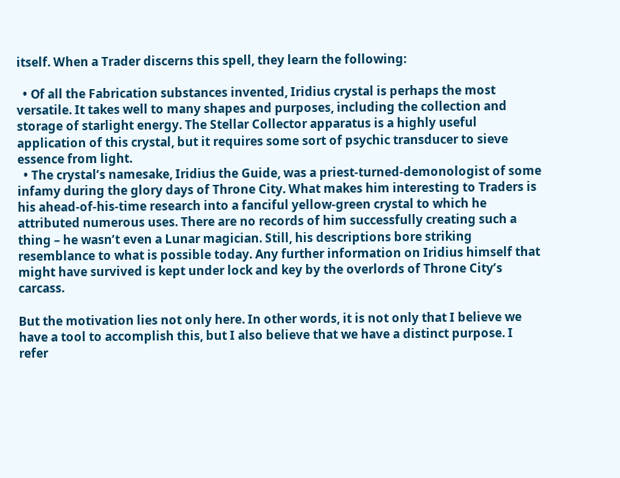itself. When a Trader discerns this spell, they learn the following:

  • Of all the Fabrication substances invented, Iridius crystal is perhaps the most versatile. It takes well to many shapes and purposes, including the collection and storage of starlight energy. The Stellar Collector apparatus is a highly useful application of this crystal, but it requires some sort of psychic transducer to sieve essence from light.
  • The crystal’s namesake, Iridius the Guide, was a priest-turned-demonologist of some infamy during the glory days of Throne City. What makes him interesting to Traders is his ahead-of-his-time research into a fanciful yellow-green crystal to which he attributed numerous uses. There are no records of him successfully creating such a thing – he wasn’t even a Lunar magician. Still, his descriptions bore striking resemblance to what is possible today. Any further information on Iridius himself that might have survived is kept under lock and key by the overlords of Throne City’s carcass.

But the motivation lies not only here. In other words, it is not only that I believe we have a tool to accomplish this, but I also believe that we have a distinct purpose. I refer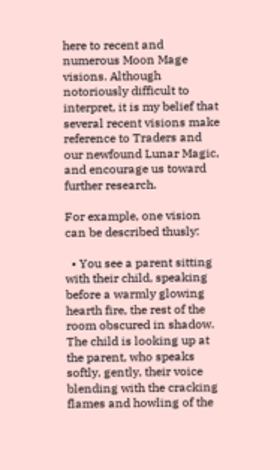here to recent and numerous Moon Mage visions. Although notoriously difficult to interpret, it is my belief that several recent visions make reference to Traders and our newfound Lunar Magic, and encourage us toward further research.

For example, one vision can be described thusly:

  • You see a parent sitting with their child, speaking before a warmly glowing hearth fire, the rest of the room obscured in shadow. The child is looking up at the parent, who speaks softly, gently, their voice blending with the cracking flames and howling of the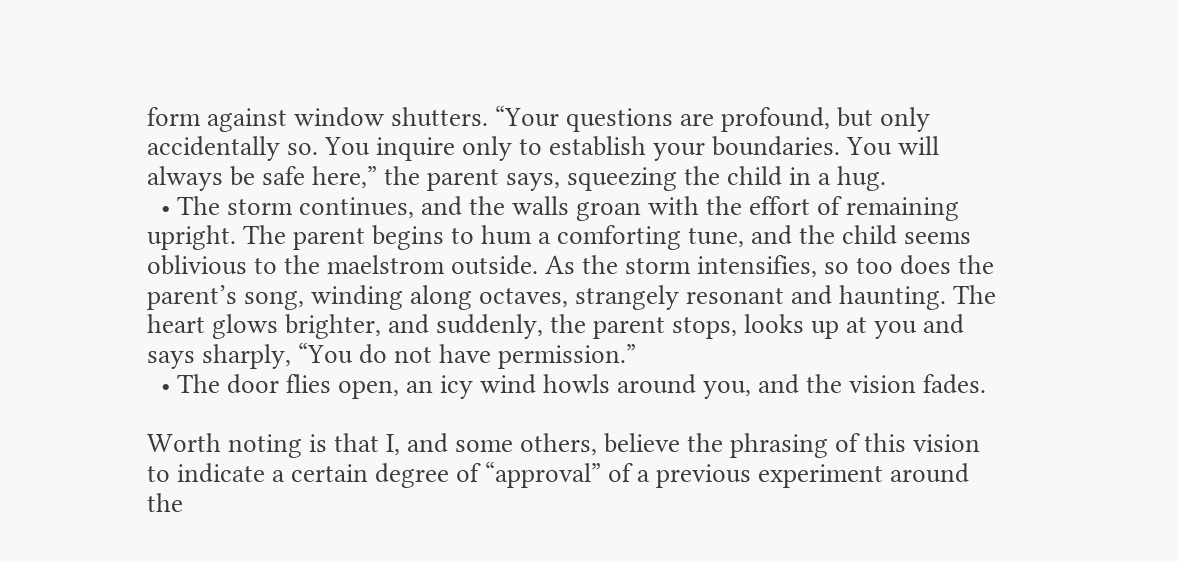form against window shutters. “Your questions are profound, but only accidentally so. You inquire only to establish your boundaries. You will always be safe here,” the parent says, squeezing the child in a hug.
  • The storm continues, and the walls groan with the effort of remaining upright. The parent begins to hum a comforting tune, and the child seems oblivious to the maelstrom outside. As the storm intensifies, so too does the parent’s song, winding along octaves, strangely resonant and haunting. The heart glows brighter, and suddenly, the parent stops, looks up at you and says sharply, “You do not have permission.”
  • The door flies open, an icy wind howls around you, and the vision fades.

Worth noting is that I, and some others, believe the phrasing of this vision to indicate a certain degree of “approval” of a previous experiment around the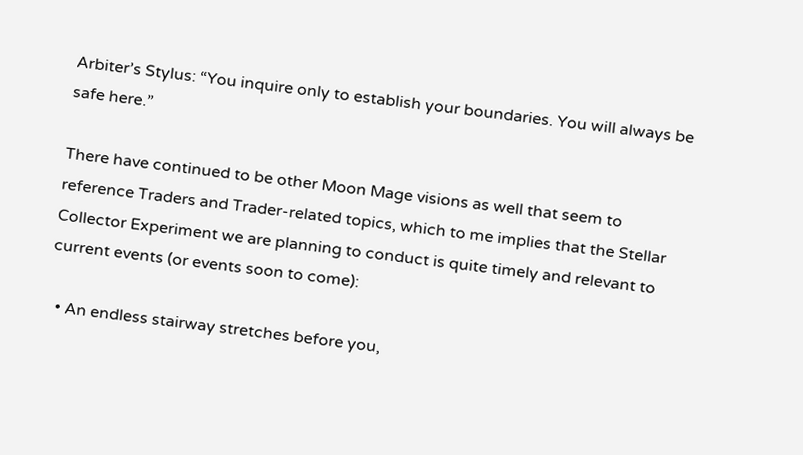Arbiter’s Stylus: “You inquire only to establish your boundaries. You will always be safe here.”

There have continued to be other Moon Mage visions as well that seem to reference Traders and Trader-related topics, which to me implies that the Stellar Collector Experiment we are planning to conduct is quite timely and relevant to current events (or events soon to come):

  • An endless stairway stretches before you,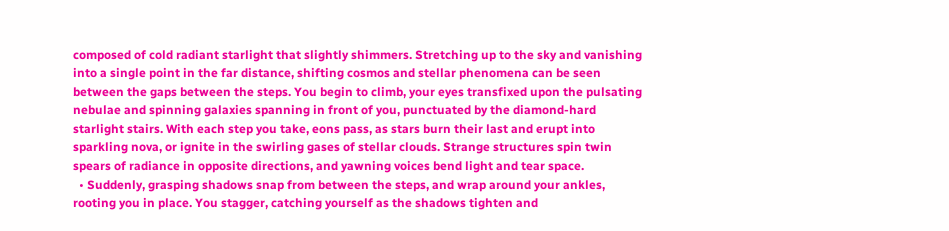composed of cold radiant starlight that slightly shimmers. Stretching up to the sky and vanishing into a single point in the far distance, shifting cosmos and stellar phenomena can be seen between the gaps between the steps. You begin to climb, your eyes transfixed upon the pulsating nebulae and spinning galaxies spanning in front of you, punctuated by the diamond-hard starlight stairs. With each step you take, eons pass, as stars burn their last and erupt into sparkling nova, or ignite in the swirling gases of stellar clouds. Strange structures spin twin spears of radiance in opposite directions, and yawning voices bend light and tear space.
  • Suddenly, grasping shadows snap from between the steps, and wrap around your ankles, rooting you in place. You stagger, catching yourself as the shadows tighten and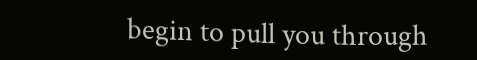begin to pull you through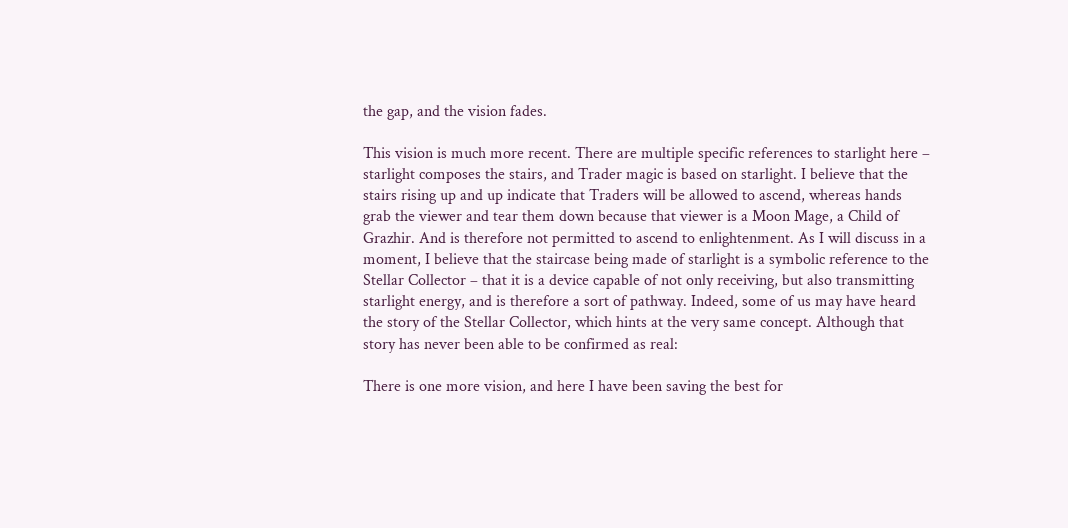the gap, and the vision fades.

This vision is much more recent. There are multiple specific references to starlight here – starlight composes the stairs, and Trader magic is based on starlight. I believe that the stairs rising up and up indicate that Traders will be allowed to ascend, whereas hands grab the viewer and tear them down because that viewer is a Moon Mage, a Child of Grazhir. And is therefore not permitted to ascend to enlightenment. As I will discuss in a moment, I believe that the staircase being made of starlight is a symbolic reference to the Stellar Collector – that it is a device capable of not only receiving, but also transmitting starlight energy, and is therefore a sort of pathway. Indeed, some of us may have heard the story of the Stellar Collector, which hints at the very same concept. Although that story has never been able to be confirmed as real:

There is one more vision, and here I have been saving the best for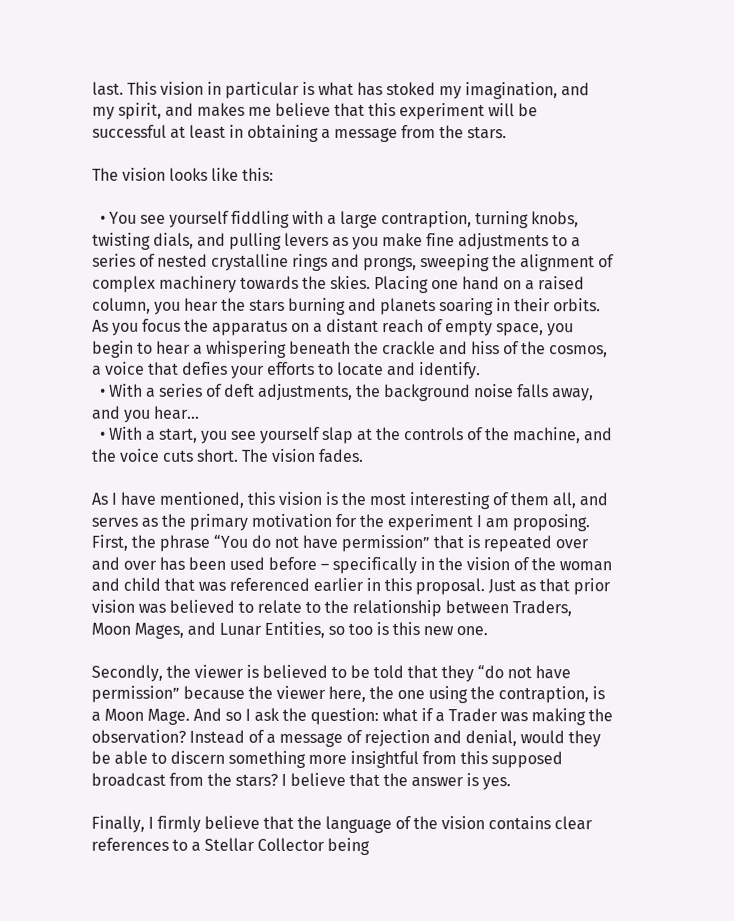last. This vision in particular is what has stoked my imagination, and my spirit, and makes me believe that this experiment will be successful at least in obtaining a message from the stars.

The vision looks like this:

  • You see yourself fiddling with a large contraption, turning knobs, twisting dials, and pulling levers as you make fine adjustments to a series of nested crystalline rings and prongs, sweeping the alignment of complex machinery towards the skies. Placing one hand on a raised column, you hear the stars burning and planets soaring in their orbits. As you focus the apparatus on a distant reach of empty space, you begin to hear a whispering beneath the crackle and hiss of the cosmos, a voice that defies your efforts to locate and identify.
  • With a series of deft adjustments, the background noise falls away, and you hear…
  • With a start, you see yourself slap at the controls of the machine, and the voice cuts short. The vision fades.

As I have mentioned, this vision is the most interesting of them all, and serves as the primary motivation for the experiment I am proposing. First, the phrase “You do not have permission” that is repeated over and over has been used before – specifically in the vision of the woman and child that was referenced earlier in this proposal. Just as that prior vision was believed to relate to the relationship between Traders, Moon Mages, and Lunar Entities, so too is this new one.

Secondly, the viewer is believed to be told that they “do not have permission” because the viewer here, the one using the contraption, is a Moon Mage. And so I ask the question: what if a Trader was making the observation? Instead of a message of rejection and denial, would they be able to discern something more insightful from this supposed broadcast from the stars? I believe that the answer is yes.

Finally, I firmly believe that the language of the vision contains clear references to a Stellar Collector being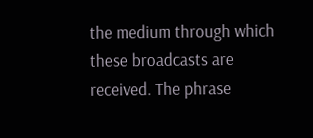the medium through which these broadcasts are received. The phrase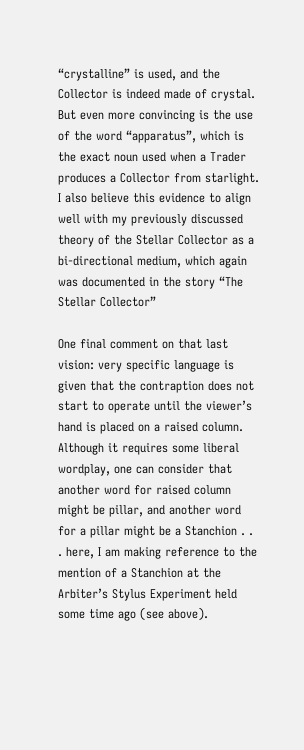“crystalline” is used, and the Collector is indeed made of crystal. But even more convincing is the use of the word “apparatus”, which is the exact noun used when a Trader produces a Collector from starlight. I also believe this evidence to align well with my previously discussed theory of the Stellar Collector as a bi-directional medium, which again was documented in the story “The Stellar Collector”

One final comment on that last vision: very specific language is given that the contraption does not start to operate until the viewer’s hand is placed on a raised column. Although it requires some liberal wordplay, one can consider that another word for raised column might be pillar, and another word for a pillar might be a Stanchion . . . here, I am making reference to the mention of a Stanchion at the Arbiter’s Stylus Experiment held some time ago (see above).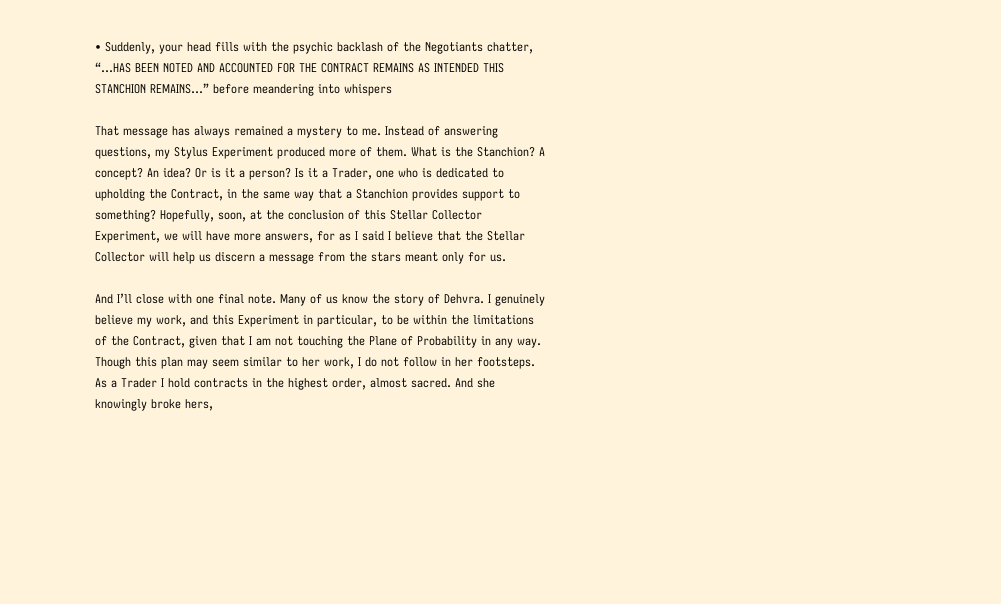• Suddenly, your head fills with the psychic backlash of the Negotiants chatter, “…HAS BEEN NOTED AND ACCOUNTED FOR THE CONTRACT REMAINS AS INTENDED THIS STANCHION REMAINS…” before meandering into whispers

That message has always remained a mystery to me. Instead of answering questions, my Stylus Experiment produced more of them. What is the Stanchion? A concept? An idea? Or is it a person? Is it a Trader, one who is dedicated to upholding the Contract, in the same way that a Stanchion provides support to something? Hopefully, soon, at the conclusion of this Stellar Collector Experiment, we will have more answers, for as I said I believe that the Stellar Collector will help us discern a message from the stars meant only for us.

And I’ll close with one final note. Many of us know the story of Dehvra. I genuinely believe my work, and this Experiment in particular, to be within the limitations of the Contract, given that I am not touching the Plane of Probability in any way. Though this plan may seem similar to her work, I do not follow in her footsteps. As a Trader I hold contracts in the highest order, almost sacred. And she knowingly broke hers,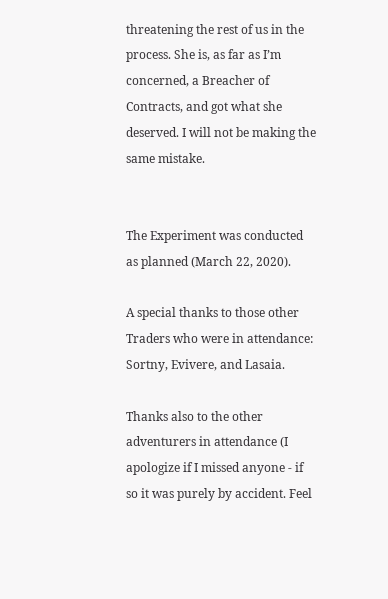threatening the rest of us in the process. She is, as far as I’m concerned, a Breacher of Contracts, and got what she deserved. I will not be making the same mistake.


The Experiment was conducted as planned (March 22, 2020).

A special thanks to those other Traders who were in attendance: Sortny, Evivere, and Lasaia.

Thanks also to the other adventurers in attendance (I apologize if I missed anyone - if so it was purely by accident. Feel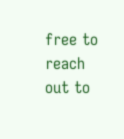free to reach out to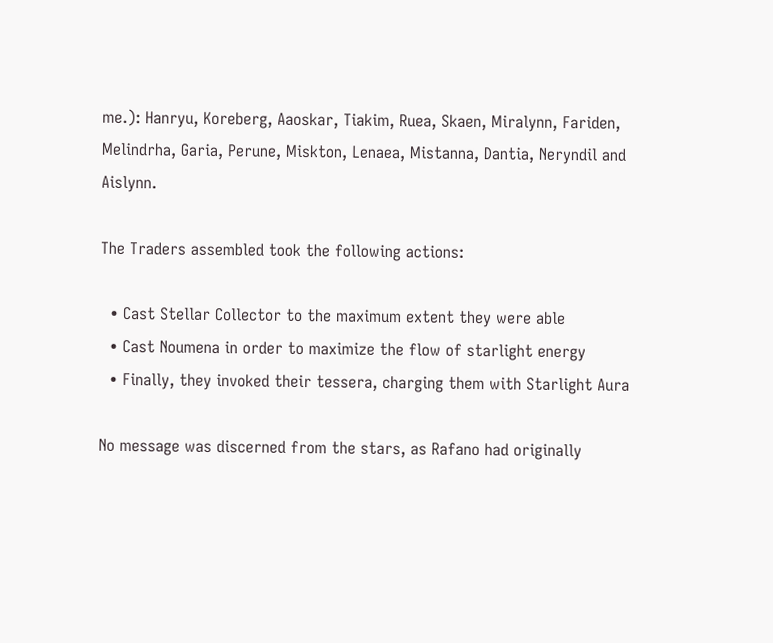me.): Hanryu, Koreberg, Aaoskar, Tiakim, Ruea, Skaen, Miralynn, Fariden, Melindrha, Garia, Perune, Miskton, Lenaea, Mistanna, Dantia, Neryndil and Aislynn.

The Traders assembled took the following actions:

  • Cast Stellar Collector to the maximum extent they were able
  • Cast Noumena in order to maximize the flow of starlight energy
  • Finally, they invoked their tessera, charging them with Starlight Aura

No message was discerned from the stars, as Rafano had originally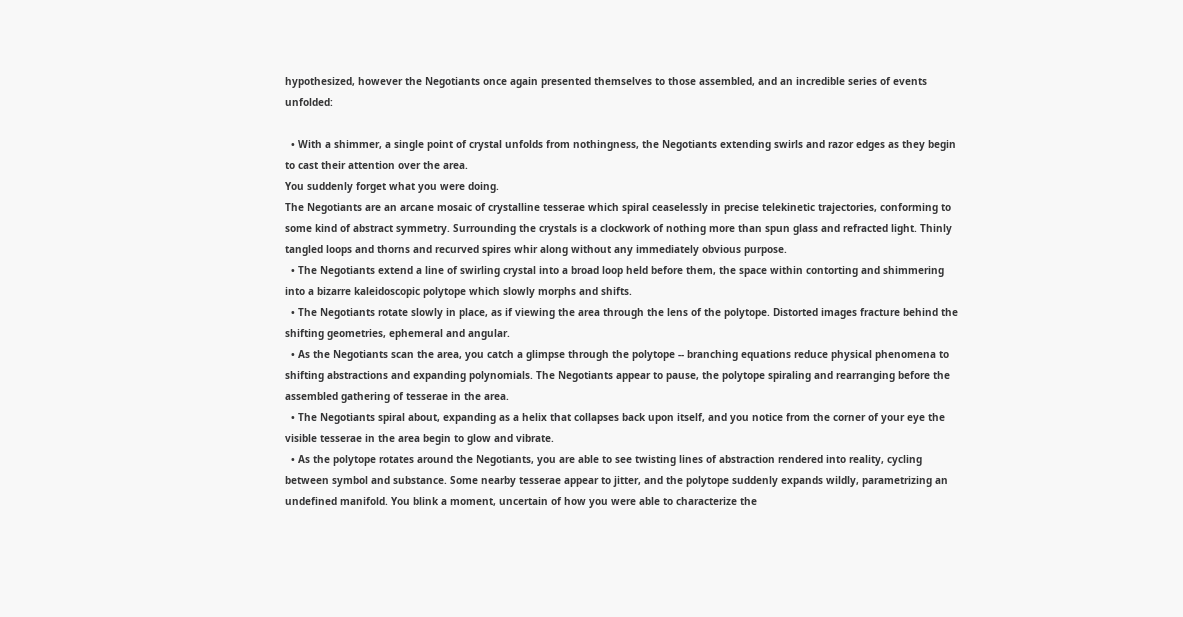hypothesized, however the Negotiants once again presented themselves to those assembled, and an incredible series of events unfolded:

  • With a shimmer, a single point of crystal unfolds from nothingness, the Negotiants extending swirls and razor edges as they begin to cast their attention over the area.
You suddenly forget what you were doing.
The Negotiants are an arcane mosaic of crystalline tesserae which spiral ceaselessly in precise telekinetic trajectories, conforming to some kind of abstract symmetry. Surrounding the crystals is a clockwork of nothing more than spun glass and refracted light. Thinly tangled loops and thorns and recurved spires whir along without any immediately obvious purpose.
  • The Negotiants extend a line of swirling crystal into a broad loop held before them, the space within contorting and shimmering into a bizarre kaleidoscopic polytope which slowly morphs and shifts.
  • The Negotiants rotate slowly in place, as if viewing the area through the lens of the polytope. Distorted images fracture behind the shifting geometries, ephemeral and angular.
  • As the Negotiants scan the area, you catch a glimpse through the polytope -- branching equations reduce physical phenomena to shifting abstractions and expanding polynomials. The Negotiants appear to pause, the polytope spiraling and rearranging before the assembled gathering of tesserae in the area.
  • The Negotiants spiral about, expanding as a helix that collapses back upon itself, and you notice from the corner of your eye the visible tesserae in the area begin to glow and vibrate.
  • As the polytope rotates around the Negotiants, you are able to see twisting lines of abstraction rendered into reality, cycling between symbol and substance. Some nearby tesserae appear to jitter, and the polytope suddenly expands wildly, parametrizing an undefined manifold. You blink a moment, uncertain of how you were able to characterize the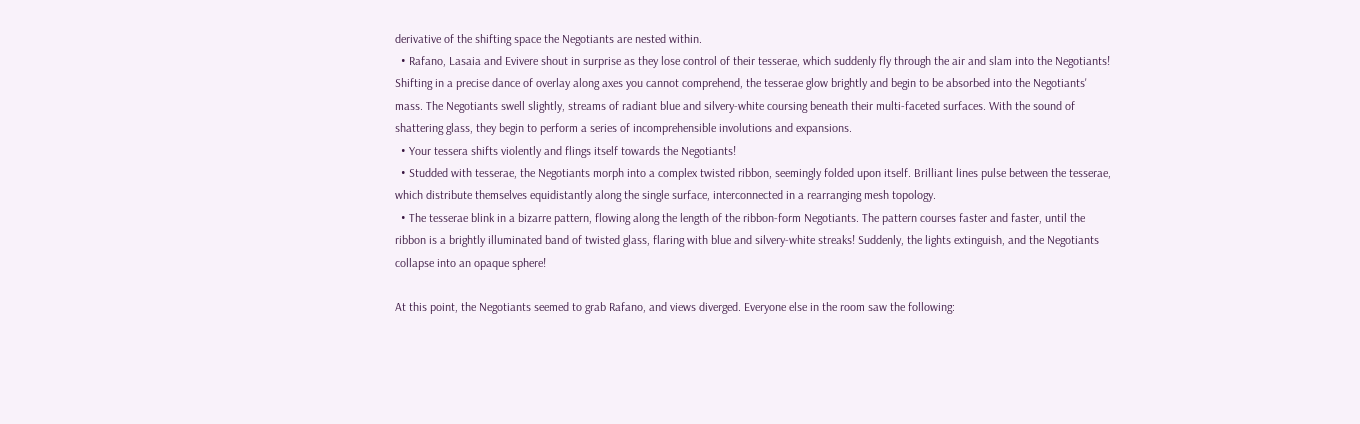derivative of the shifting space the Negotiants are nested within.
  • Rafano, Lasaia and Evivere shout in surprise as they lose control of their tesserae, which suddenly fly through the air and slam into the Negotiants! Shifting in a precise dance of overlay along axes you cannot comprehend, the tesserae glow brightly and begin to be absorbed into the Negotiants' mass. The Negotiants swell slightly, streams of radiant blue and silvery-white coursing beneath their multi-faceted surfaces. With the sound of shattering glass, they begin to perform a series of incomprehensible involutions and expansions.
  • Your tessera shifts violently and flings itself towards the Negotiants!
  • Studded with tesserae, the Negotiants morph into a complex twisted ribbon, seemingly folded upon itself. Brilliant lines pulse between the tesserae, which distribute themselves equidistantly along the single surface, interconnected in a rearranging mesh topology.
  • The tesserae blink in a bizarre pattern, flowing along the length of the ribbon-form Negotiants. The pattern courses faster and faster, until the ribbon is a brightly illuminated band of twisted glass, flaring with blue and silvery-white streaks! Suddenly, the lights extinguish, and the Negotiants collapse into an opaque sphere!

At this point, the Negotiants seemed to grab Rafano, and views diverged. Everyone else in the room saw the following: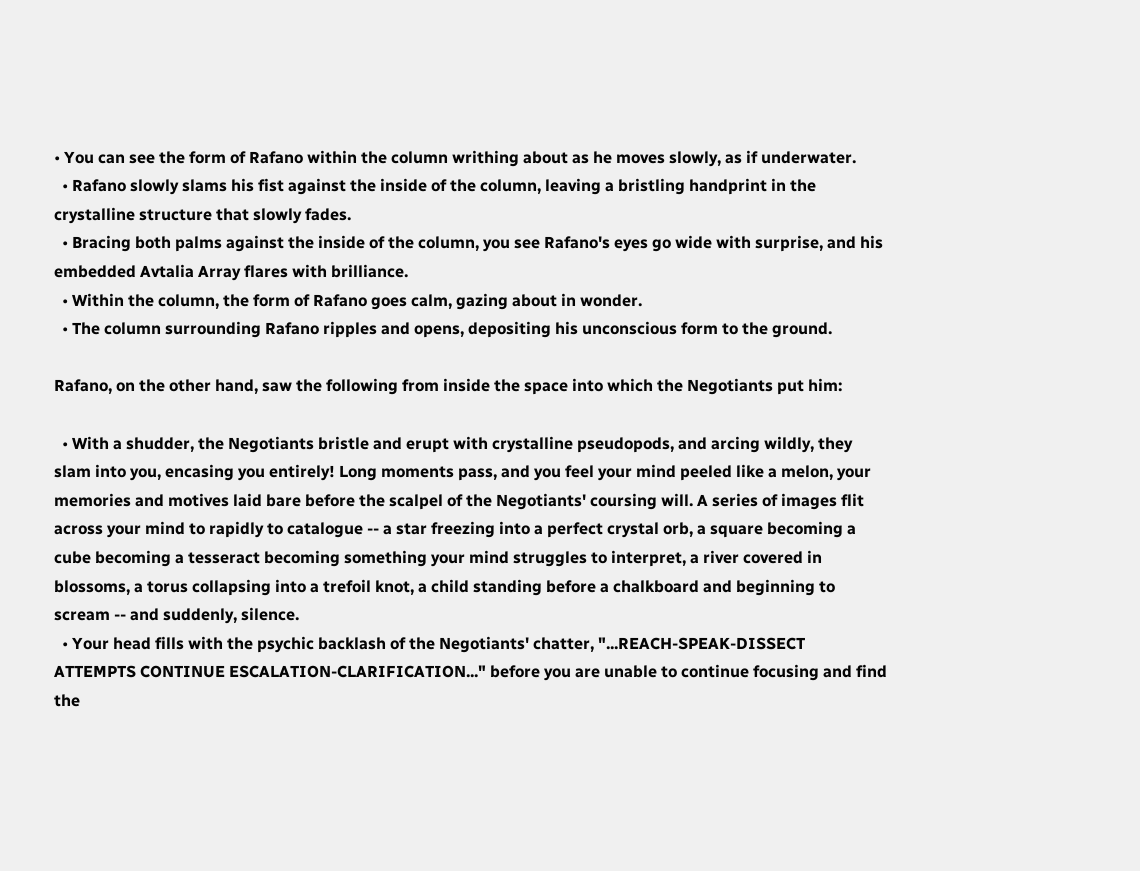• You can see the form of Rafano within the column writhing about as he moves slowly, as if underwater.
  • Rafano slowly slams his fist against the inside of the column, leaving a bristling handprint in the crystalline structure that slowly fades.
  • Bracing both palms against the inside of the column, you see Rafano's eyes go wide with surprise, and his embedded Avtalia Array flares with brilliance.
  • Within the column, the form of Rafano goes calm, gazing about in wonder.
  • The column surrounding Rafano ripples and opens, depositing his unconscious form to the ground.

Rafano, on the other hand, saw the following from inside the space into which the Negotiants put him:

  • With a shudder, the Negotiants bristle and erupt with crystalline pseudopods, and arcing wildly, they slam into you, encasing you entirely! Long moments pass, and you feel your mind peeled like a melon, your memories and motives laid bare before the scalpel of the Negotiants' coursing will. A series of images flit across your mind to rapidly to catalogue -- a star freezing into a perfect crystal orb, a square becoming a cube becoming a tesseract becoming something your mind struggles to interpret, a river covered in blossoms, a torus collapsing into a trefoil knot, a child standing before a chalkboard and beginning to scream -- and suddenly, silence.
  • Your head fills with the psychic backlash of the Negotiants' chatter, "...REACH-SPEAK-DISSECT ATTEMPTS CONTINUE ESCALATION-CLARIFICATION..." before you are unable to continue focusing and find the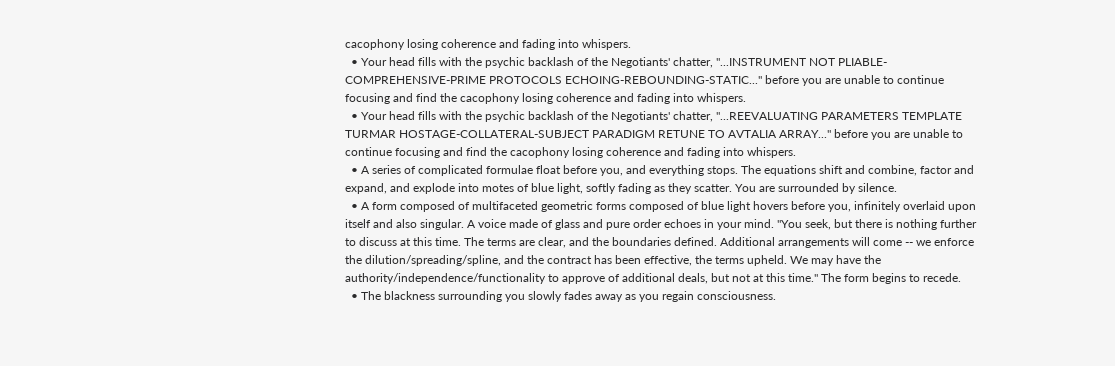cacophony losing coherence and fading into whispers.
  • Your head fills with the psychic backlash of the Negotiants' chatter, "...INSTRUMENT NOT PLIABLE-COMPREHENSIVE-PRIME PROTOCOLS ECHOING-REBOUNDING-STATIC..." before you are unable to continue focusing and find the cacophony losing coherence and fading into whispers.
  • Your head fills with the psychic backlash of the Negotiants' chatter, "...REEVALUATING PARAMETERS TEMPLATE TURMAR HOSTAGE-COLLATERAL-SUBJECT PARADIGM RETUNE TO AVTALIA ARRAY..." before you are unable to continue focusing and find the cacophony losing coherence and fading into whispers.
  • A series of complicated formulae float before you, and everything stops. The equations shift and combine, factor and expand, and explode into motes of blue light, softly fading as they scatter. You are surrounded by silence.
  • A form composed of multifaceted geometric forms composed of blue light hovers before you, infinitely overlaid upon itself and also singular. A voice made of glass and pure order echoes in your mind. "You seek, but there is nothing further to discuss at this time. The terms are clear, and the boundaries defined. Additional arrangements will come -- we enforce the dilution/spreading/spline, and the contract has been effective, the terms upheld. We may have the authority/independence/functionality to approve of additional deals, but not at this time." The form begins to recede.
  • The blackness surrounding you slowly fades away as you regain consciousness.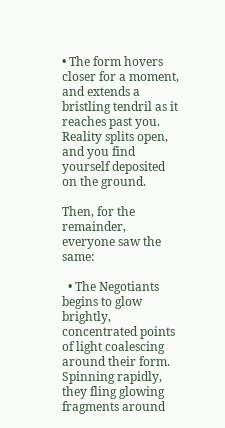• The form hovers closer for a moment, and extends a bristling tendril as it reaches past you. Reality splits open, and you find yourself deposited on the ground.

Then, for the remainder, everyone saw the same:

  • The Negotiants begins to glow brightly, concentrated points of light coalescing around their form. Spinning rapidly, they fling glowing fragments around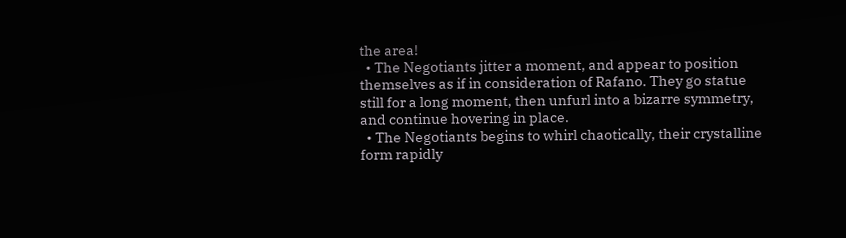the area!
  • The Negotiants jitter a moment, and appear to position themselves as if in consideration of Rafano. They go statue still for a long moment, then unfurl into a bizarre symmetry, and continue hovering in place.
  • The Negotiants begins to whirl chaotically, their crystalline form rapidly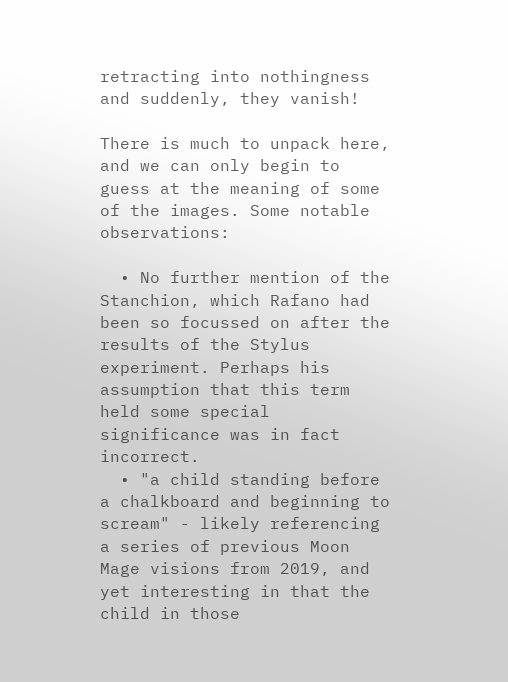retracting into nothingness and suddenly, they vanish!

There is much to unpack here, and we can only begin to guess at the meaning of some of the images. Some notable observations:

  • No further mention of the Stanchion, which Rafano had been so focussed on after the results of the Stylus experiment. Perhaps his assumption that this term held some special significance was in fact incorrect.
  • "a child standing before a chalkboard and beginning to scream" - likely referencing a series of previous Moon Mage visions from 2019, and yet interesting in that the child in those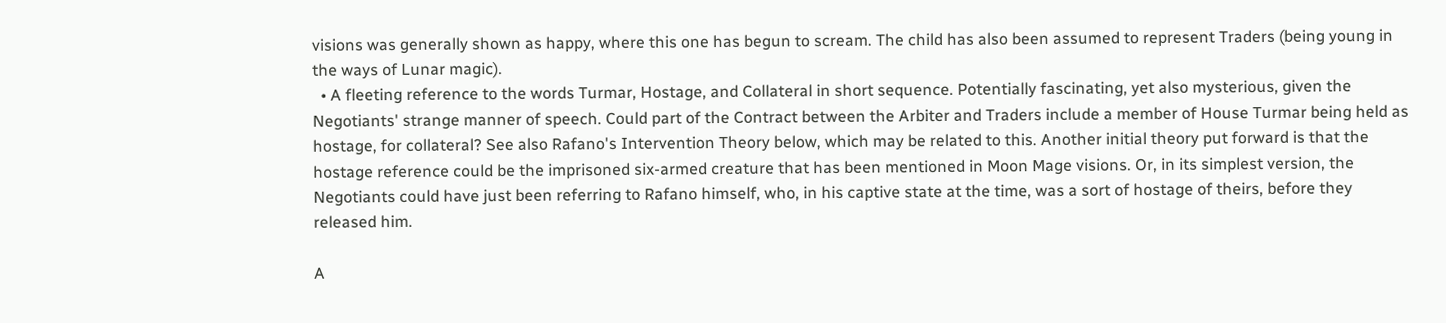visions was generally shown as happy, where this one has begun to scream. The child has also been assumed to represent Traders (being young in the ways of Lunar magic).
  • A fleeting reference to the words Turmar, Hostage, and Collateral in short sequence. Potentially fascinating, yet also mysterious, given the Negotiants' strange manner of speech. Could part of the Contract between the Arbiter and Traders include a member of House Turmar being held as hostage, for collateral? See also Rafano's Intervention Theory below, which may be related to this. Another initial theory put forward is that the hostage reference could be the imprisoned six-armed creature that has been mentioned in Moon Mage visions. Or, in its simplest version, the Negotiants could have just been referring to Rafano himself, who, in his captive state at the time, was a sort of hostage of theirs, before they released him.

A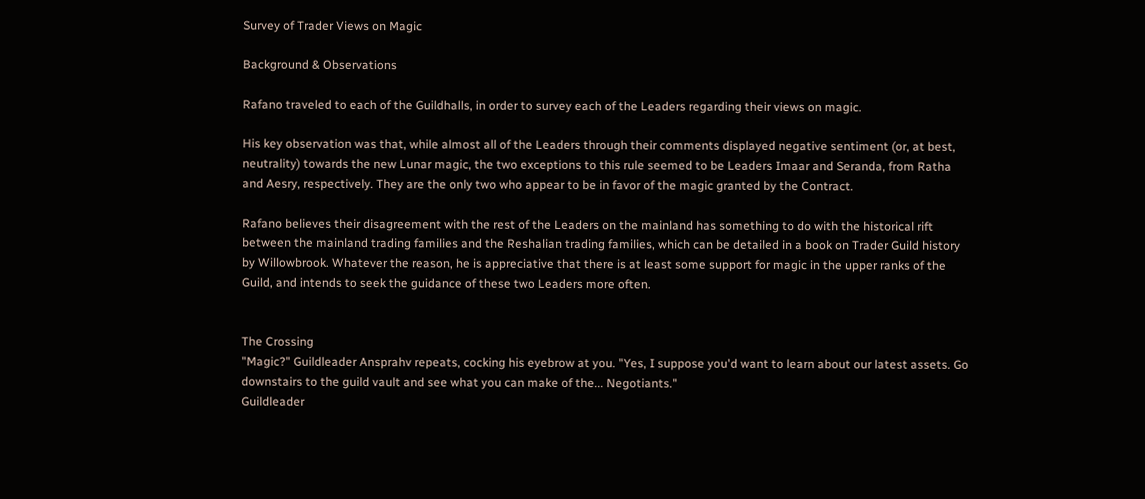Survey of Trader Views on Magic

Background & Observations

Rafano traveled to each of the Guildhalls, in order to survey each of the Leaders regarding their views on magic.

His key observation was that, while almost all of the Leaders through their comments displayed negative sentiment (or, at best, neutrality) towards the new Lunar magic, the two exceptions to this rule seemed to be Leaders Imaar and Seranda, from Ratha and Aesry, respectively. They are the only two who appear to be in favor of the magic granted by the Contract.

Rafano believes their disagreement with the rest of the Leaders on the mainland has something to do with the historical rift between the mainland trading families and the Reshalian trading families, which can be detailed in a book on Trader Guild history by Willowbrook. Whatever the reason, he is appreciative that there is at least some support for magic in the upper ranks of the Guild, and intends to seek the guidance of these two Leaders more often.


The Crossing
"Magic?" Guildleader Ansprahv repeats, cocking his eyebrow at you. "Yes, I suppose you'd want to learn about our latest assets. Go downstairs to the guild vault and see what you can make of the... Negotiants."
Guildleader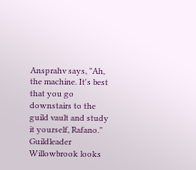Ansprahv says, "Ah, the machine. It's best that you go downstairs to the guild vault and study it yourself, Rafano."
Guildleader Willowbrook looks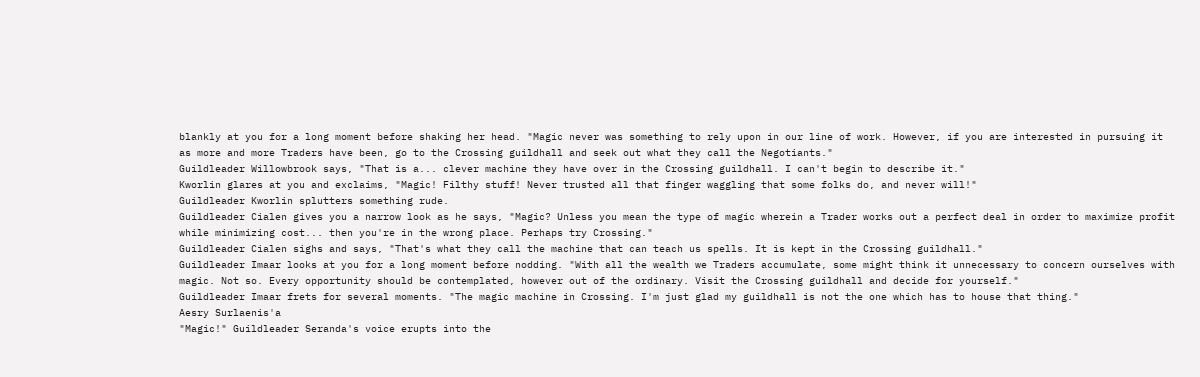blankly at you for a long moment before shaking her head. "Magic never was something to rely upon in our line of work. However, if you are interested in pursuing it as more and more Traders have been, go to the Crossing guildhall and seek out what they call the Negotiants."
Guildleader Willowbrook says, "That is a... clever machine they have over in the Crossing guildhall. I can't begin to describe it."
Kworlin glares at you and exclaims, "Magic! Filthy stuff! Never trusted all that finger waggling that some folks do, and never will!"
Guildleader Kworlin splutters something rude.
Guildleader Cialen gives you a narrow look as he says, "Magic? Unless you mean the type of magic wherein a Trader works out a perfect deal in order to maximize profit while minimizing cost... then you're in the wrong place. Perhaps try Crossing."
Guildleader Cialen sighs and says, "That's what they call the machine that can teach us spells. It is kept in the Crossing guildhall."
Guildleader Imaar looks at you for a long moment before nodding. "With all the wealth we Traders accumulate, some might think it unnecessary to concern ourselves with magic. Not so. Every opportunity should be contemplated, however out of the ordinary. Visit the Crossing guildhall and decide for yourself."
Guildleader Imaar frets for several moments. "The magic machine in Crossing. I'm just glad my guildhall is not the one which has to house that thing."
Aesry Surlaenis'a
"Magic!" Guildleader Seranda's voice erupts into the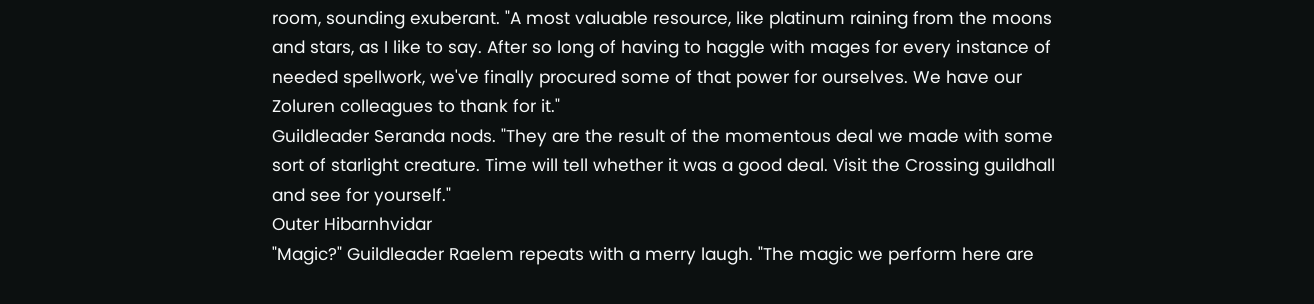room, sounding exuberant. "A most valuable resource, like platinum raining from the moons and stars, as I like to say. After so long of having to haggle with mages for every instance of needed spellwork, we've finally procured some of that power for ourselves. We have our Zoluren colleagues to thank for it."
Guildleader Seranda nods. "They are the result of the momentous deal we made with some sort of starlight creature. Time will tell whether it was a good deal. Visit the Crossing guildhall and see for yourself."
Outer Hibarnhvidar
"Magic?" Guildleader Raelem repeats with a merry laugh. "The magic we perform here are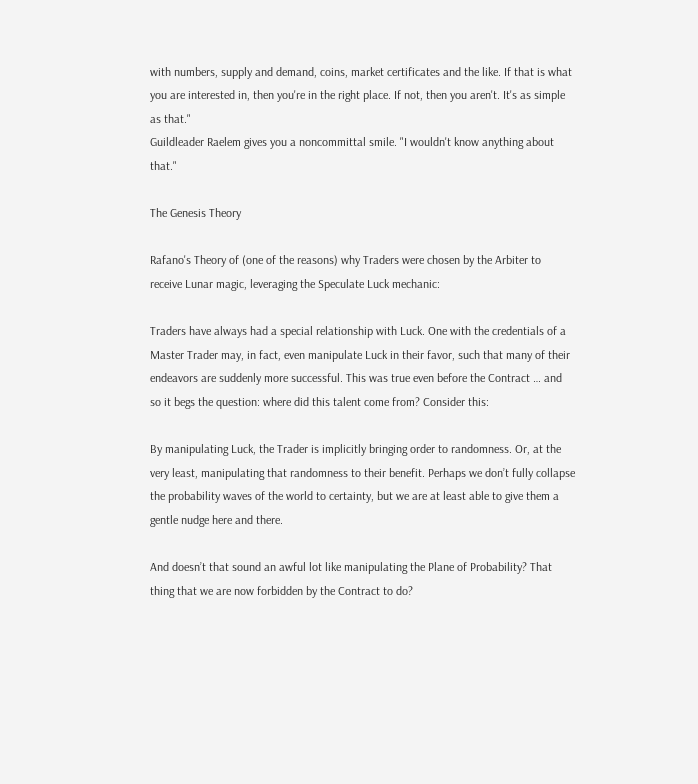with numbers, supply and demand, coins, market certificates and the like. If that is what you are interested in, then you're in the right place. If not, then you aren't. It's as simple as that."
Guildleader Raelem gives you a noncommittal smile. "I wouldn't know anything about that."

The Genesis Theory

Rafano's Theory of (one of the reasons) why Traders were chosen by the Arbiter to receive Lunar magic, leveraging the Speculate Luck mechanic:

Traders have always had a special relationship with Luck. One with the credentials of a Master Trader may, in fact, even manipulate Luck in their favor, such that many of their endeavors are suddenly more successful. This was true even before the Contract … and so it begs the question: where did this talent come from? Consider this:

By manipulating Luck, the Trader is implicitly bringing order to randomness. Or, at the very least, manipulating that randomness to their benefit. Perhaps we don’t fully collapse the probability waves of the world to certainty, but we are at least able to give them a gentle nudge here and there.

And doesn’t that sound an awful lot like manipulating the Plane of Probability? That thing that we are now forbidden by the Contract to do?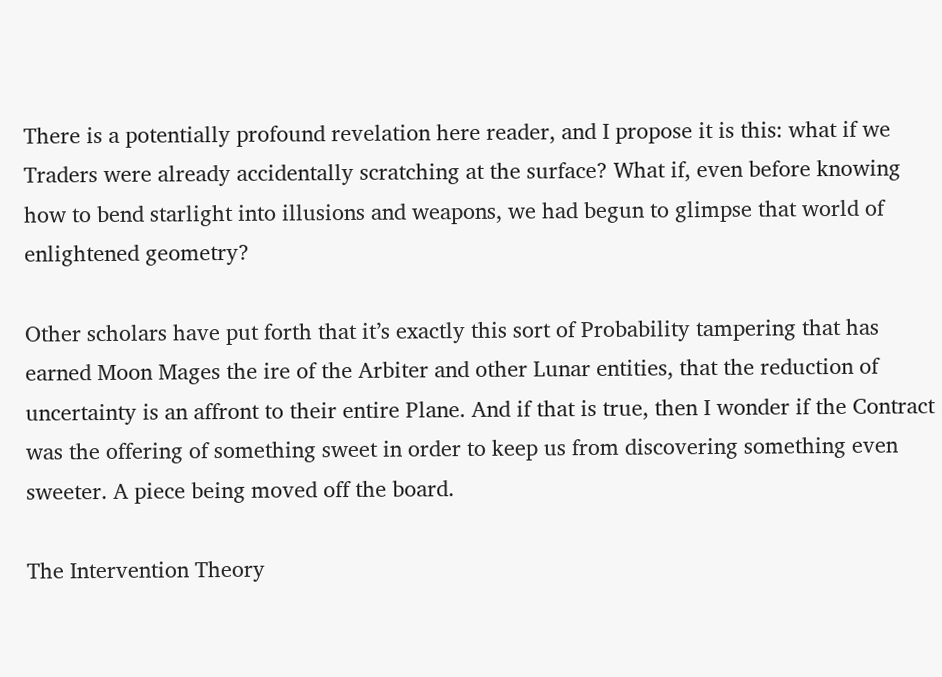There is a potentially profound revelation here reader, and I propose it is this: what if we Traders were already accidentally scratching at the surface? What if, even before knowing how to bend starlight into illusions and weapons, we had begun to glimpse that world of enlightened geometry?

Other scholars have put forth that it’s exactly this sort of Probability tampering that has earned Moon Mages the ire of the Arbiter and other Lunar entities, that the reduction of uncertainty is an affront to their entire Plane. And if that is true, then I wonder if the Contract was the offering of something sweet in order to keep us from discovering something even sweeter. A piece being moved off the board.

The Intervention Theory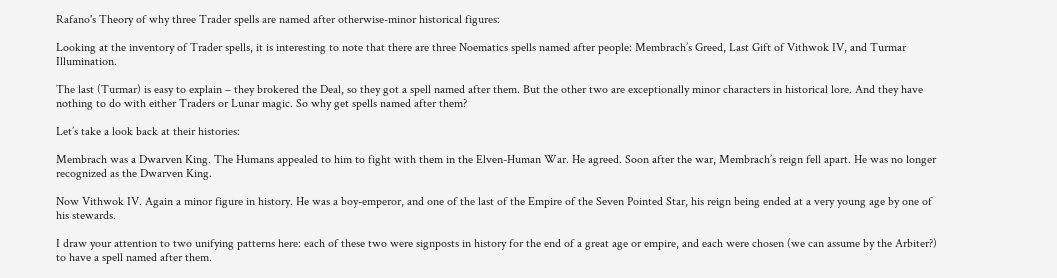Rafano's Theory of why three Trader spells are named after otherwise-minor historical figures:

Looking at the inventory of Trader spells, it is interesting to note that there are three Noematics spells named after people: Membrach’s Greed, Last Gift of Vithwok IV, and Turmar Illumination.

The last (Turmar) is easy to explain – they brokered the Deal, so they got a spell named after them. But the other two are exceptionally minor characters in historical lore. And they have nothing to do with either Traders or Lunar magic. So why get spells named after them?

Let’s take a look back at their histories:

Membrach was a Dwarven King. The Humans appealed to him to fight with them in the Elven-Human War. He agreed. Soon after the war, Membrach’s reign fell apart. He was no longer recognized as the Dwarven King.

Now Vithwok IV. Again a minor figure in history. He was a boy-emperor, and one of the last of the Empire of the Seven Pointed Star, his reign being ended at a very young age by one of his stewards.

I draw your attention to two unifying patterns here: each of these two were signposts in history for the end of a great age or empire, and each were chosen (we can assume by the Arbiter?) to have a spell named after them.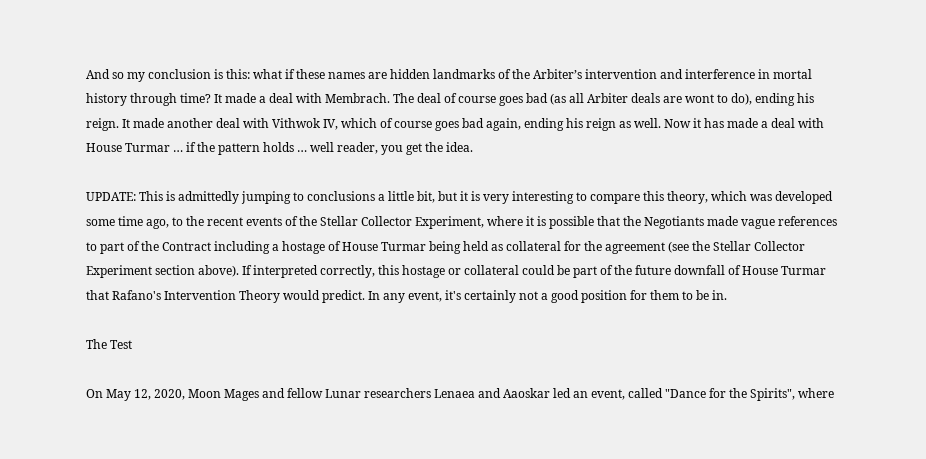And so my conclusion is this: what if these names are hidden landmarks of the Arbiter’s intervention and interference in mortal history through time? It made a deal with Membrach. The deal of course goes bad (as all Arbiter deals are wont to do), ending his reign. It made another deal with Vithwok IV, which of course goes bad again, ending his reign as well. Now it has made a deal with House Turmar … if the pattern holds … well reader, you get the idea.

UPDATE: This is admittedly jumping to conclusions a little bit, but it is very interesting to compare this theory, which was developed some time ago, to the recent events of the Stellar Collector Experiment, where it is possible that the Negotiants made vague references to part of the Contract including a hostage of House Turmar being held as collateral for the agreement (see the Stellar Collector Experiment section above). If interpreted correctly, this hostage or collateral could be part of the future downfall of House Turmar that Rafano's Intervention Theory would predict. In any event, it's certainly not a good position for them to be in.

The Test

On May 12, 2020, Moon Mages and fellow Lunar researchers Lenaea and Aaoskar led an event, called "Dance for the Spirits", where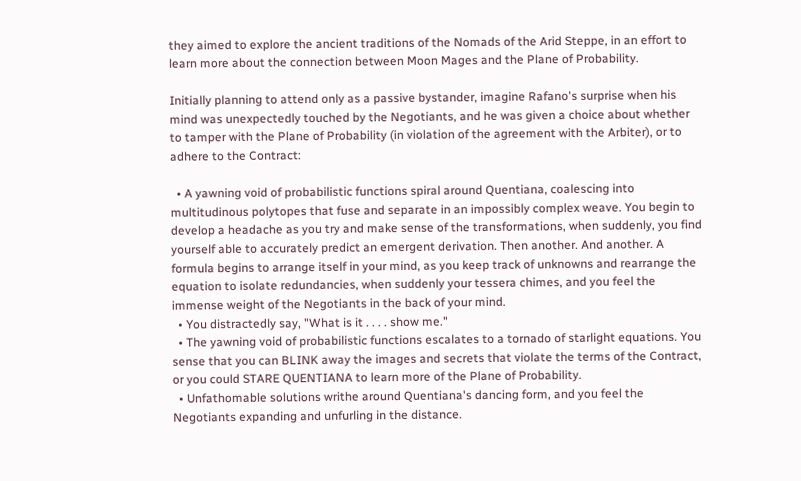they aimed to explore the ancient traditions of the Nomads of the Arid Steppe, in an effort to learn more about the connection between Moon Mages and the Plane of Probability.

Initially planning to attend only as a passive bystander, imagine Rafano's surprise when his mind was unexpectedly touched by the Negotiants, and he was given a choice about whether to tamper with the Plane of Probability (in violation of the agreement with the Arbiter), or to adhere to the Contract:

  • A yawning void of probabilistic functions spiral around Quentiana, coalescing into multitudinous polytopes that fuse and separate in an impossibly complex weave. You begin to develop a headache as you try and make sense of the transformations, when suddenly, you find yourself able to accurately predict an emergent derivation. Then another. And another. A formula begins to arrange itself in your mind, as you keep track of unknowns and rearrange the equation to isolate redundancies, when suddenly your tessera chimes, and you feel the immense weight of the Negotiants in the back of your mind.
  • You distractedly say, "What is it . . . . show me."
  • The yawning void of probabilistic functions escalates to a tornado of starlight equations. You sense that you can BLINK away the images and secrets that violate the terms of the Contract, or you could STARE QUENTIANA to learn more of the Plane of Probability.
  • Unfathomable solutions writhe around Quentiana's dancing form, and you feel the Negotiants expanding and unfurling in the distance.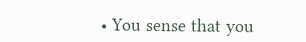• You sense that you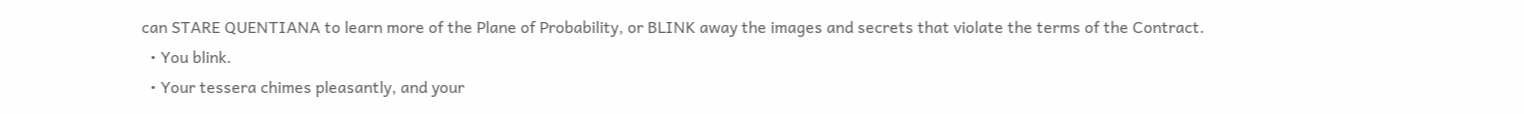can STARE QUENTIANA to learn more of the Plane of Probability, or BLINK away the images and secrets that violate the terms of the Contract.
  • You blink.
  • Your tessera chimes pleasantly, and your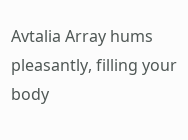Avtalia Array hums pleasantly, filling your body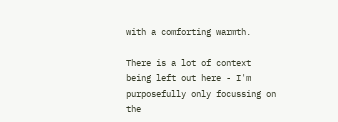with a comforting warmth.

There is a lot of context being left out here - I'm purposefully only focussing on the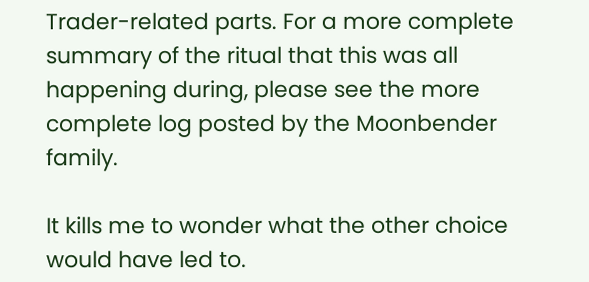Trader-related parts. For a more complete summary of the ritual that this was all happening during, please see the more complete log posted by the Moonbender family.

It kills me to wonder what the other choice would have led to.